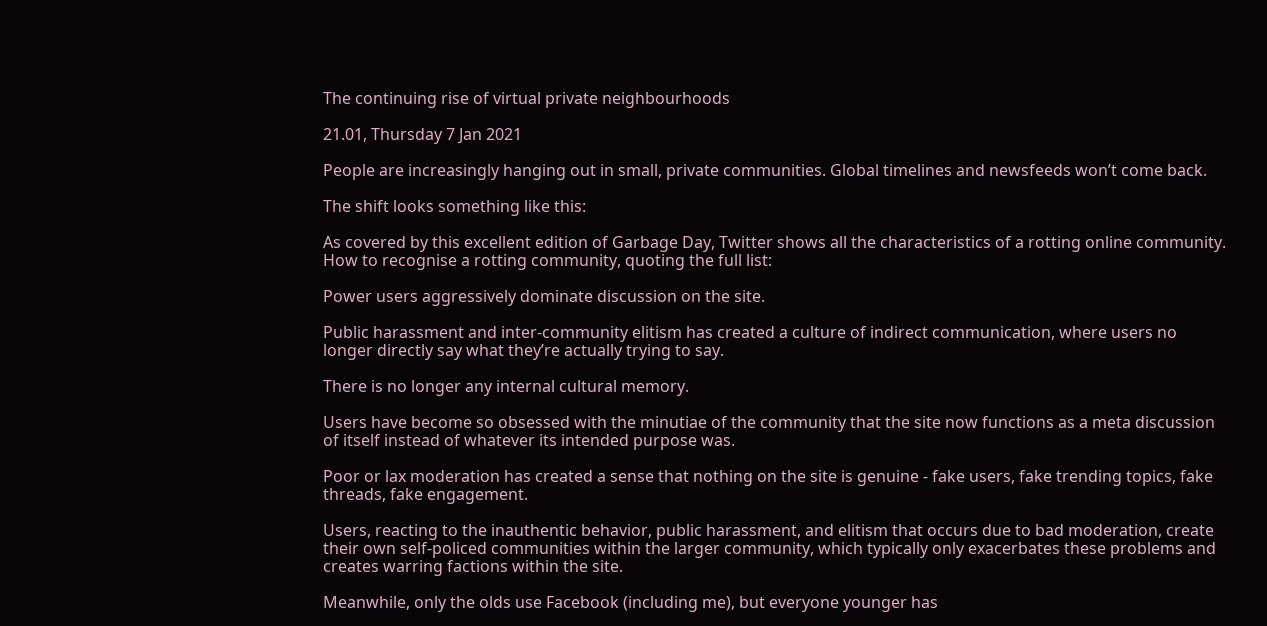The continuing rise of virtual private neighbourhoods

21.01, Thursday 7 Jan 2021

People are increasingly hanging out in small, private communities. Global timelines and newsfeeds won’t come back.

The shift looks something like this:

As covered by this excellent edition of Garbage Day, Twitter shows all the characteristics of a rotting online community. How to recognise a rotting community, quoting the full list:

Power users aggressively dominate discussion on the site.

Public harassment and inter-community elitism has created a culture of indirect communication, where users no longer directly say what they’re actually trying to say.

There is no longer any internal cultural memory.

Users have become so obsessed with the minutiae of the community that the site now functions as a meta discussion of itself instead of whatever its intended purpose was.

Poor or lax moderation has created a sense that nothing on the site is genuine - fake users, fake trending topics, fake threads, fake engagement.

Users, reacting to the inauthentic behavior, public harassment, and elitism that occurs due to bad moderation, create their own self-policed communities within the larger community, which typically only exacerbates these problems and creates warring factions within the site.

Meanwhile, only the olds use Facebook (including me), but everyone younger has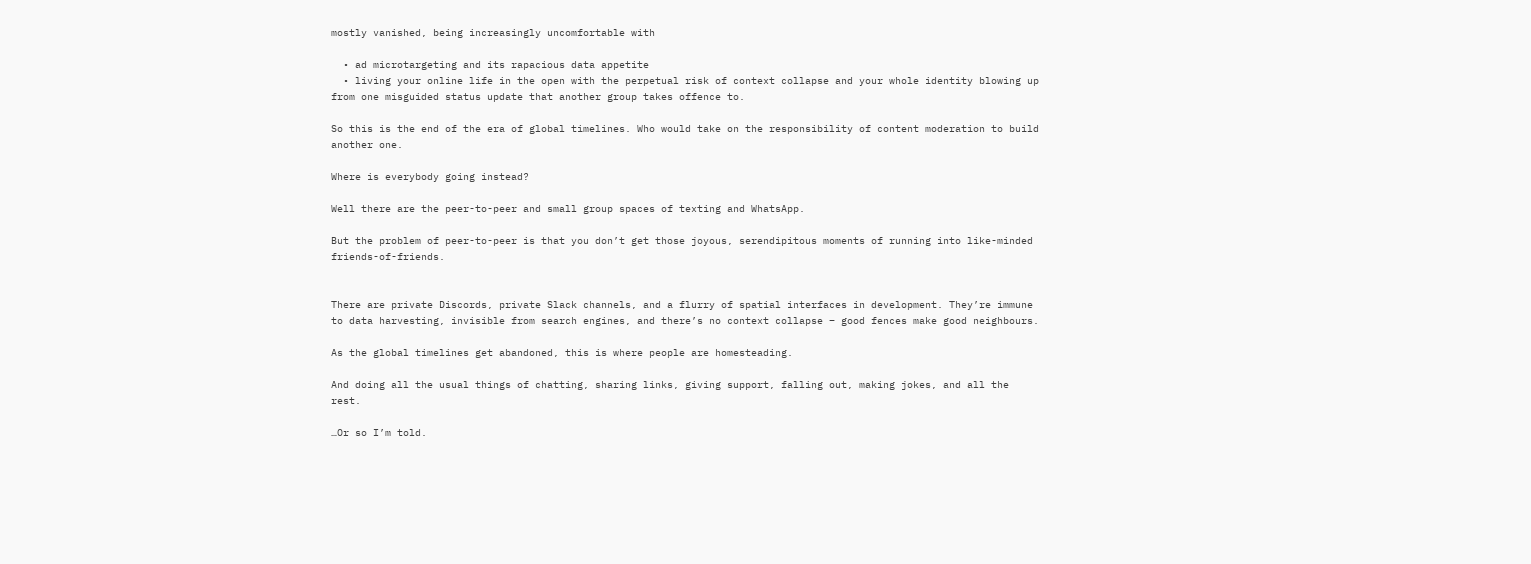mostly vanished, being increasingly uncomfortable with

  • ad microtargeting and its rapacious data appetite
  • living your online life in the open with the perpetual risk of context collapse and your whole identity blowing up from one misguided status update that another group takes offence to.

So this is the end of the era of global timelines. Who would take on the responsibility of content moderation to build another one.

Where is everybody going instead?

Well there are the peer-to-peer and small group spaces of texting and WhatsApp.

But the problem of peer-to-peer is that you don’t get those joyous, serendipitous moments of running into like-minded friends-of-friends.


There are private Discords, private Slack channels, and a flurry of spatial interfaces in development. They’re immune to data harvesting, invisible from search engines, and there’s no context collapse – good fences make good neighbours.

As the global timelines get abandoned, this is where people are homesteading.

And doing all the usual things of chatting, sharing links, giving support, falling out, making jokes, and all the rest.

…Or so I’m told.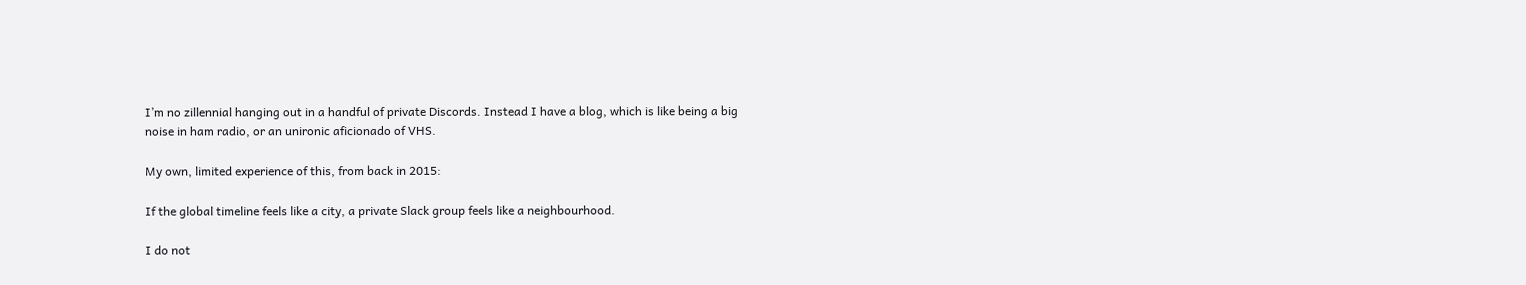I’m no zillennial hanging out in a handful of private Discords. Instead I have a blog, which is like being a big noise in ham radio, or an unironic aficionado of VHS.

My own, limited experience of this, from back in 2015:

If the global timeline feels like a city, a private Slack group feels like a neighbourhood.

I do not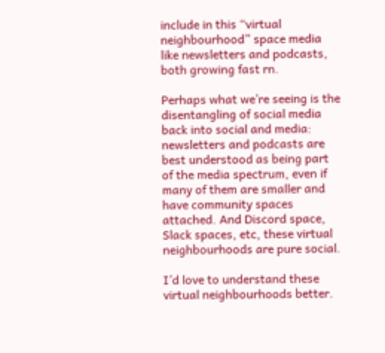include in this “virtual neighbourhood” space media like newsletters and podcasts, both growing fast rn.

Perhaps what we’re seeing is the disentangling of social media back into social and media: newsletters and podcasts are best understood as being part of the media spectrum, even if many of them are smaller and have community spaces attached. And Discord space, Slack spaces, etc, these virtual neighbourhoods are pure social.

I’d love to understand these virtual neighbourhoods better.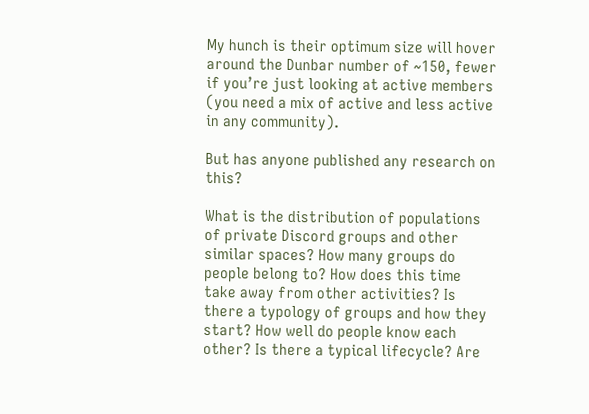My hunch is their optimum size will hover around the Dunbar number of ~150, fewer if you’re just looking at active members (you need a mix of active and less active in any community).

But has anyone published any research on this?

What is the distribution of populations of private Discord groups and other similar spaces? How many groups do people belong to? How does this time take away from other activities? Is there a typology of groups and how they start? How well do people know each other? Is there a typical lifecycle? Are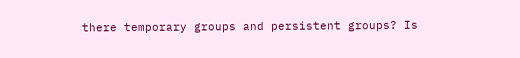there temporary groups and persistent groups? Is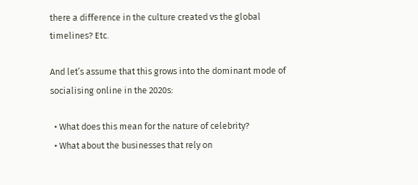there a difference in the culture created vs the global timelines? Etc.

And let’s assume that this grows into the dominant mode of socialising online in the 2020s:

  • What does this mean for the nature of celebrity?
  • What about the businesses that rely on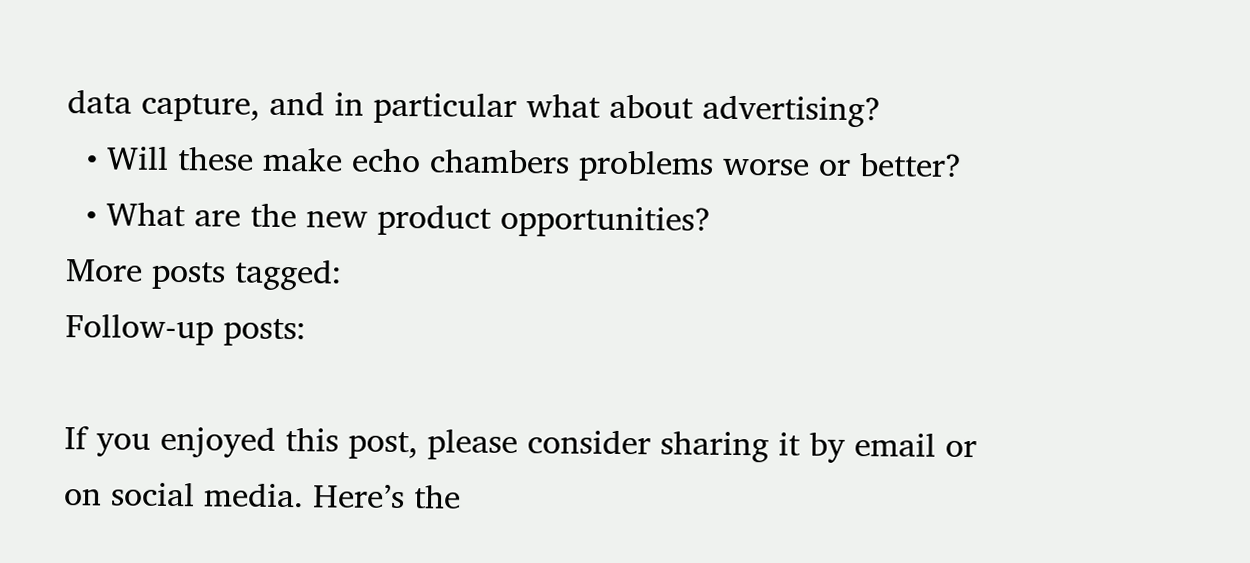data capture, and in particular what about advertising?
  • Will these make echo chambers problems worse or better?
  • What are the new product opportunities?
More posts tagged:
Follow-up posts:

If you enjoyed this post, please consider sharing it by email or on social media. Here’s the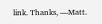link. Thanks, —Matt.